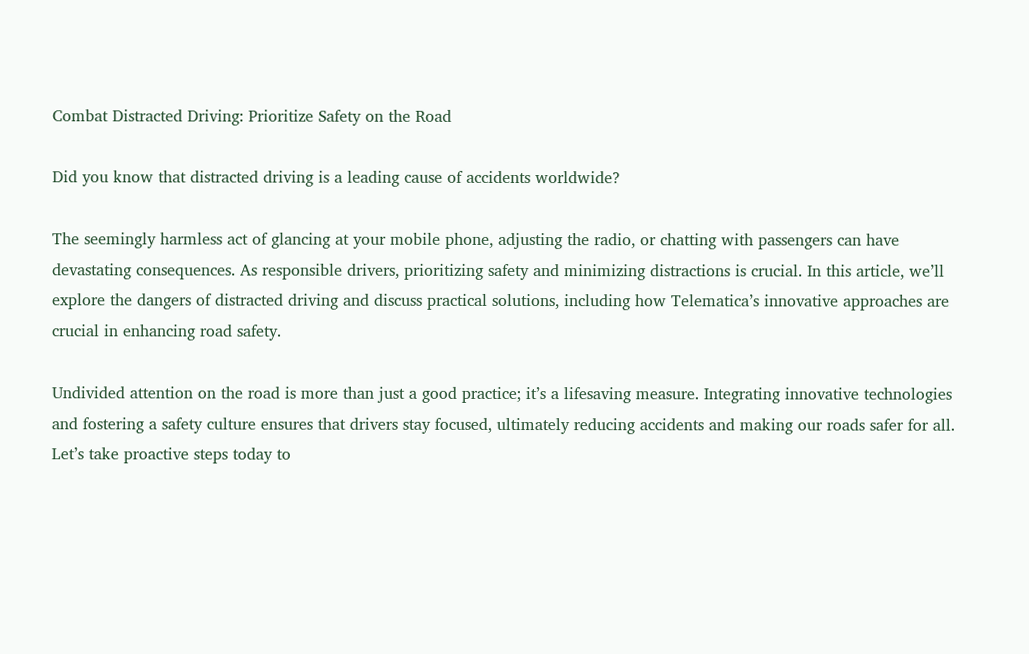Combat Distracted Driving: Prioritize Safety on the Road

Did you know that distracted driving is a leading cause of accidents worldwide?

The seemingly harmless act of glancing at your mobile phone, adjusting the radio, or chatting with passengers can have devastating consequences. As responsible drivers, prioritizing safety and minimizing distractions is crucial. In this article, we’ll explore the dangers of distracted driving and discuss practical solutions, including how Telematica’s innovative approaches are crucial in enhancing road safety.

Undivided attention on the road is more than just a good practice; it’s a lifesaving measure. Integrating innovative technologies and fostering a safety culture ensures that drivers stay focused, ultimately reducing accidents and making our roads safer for all. Let’s take proactive steps today to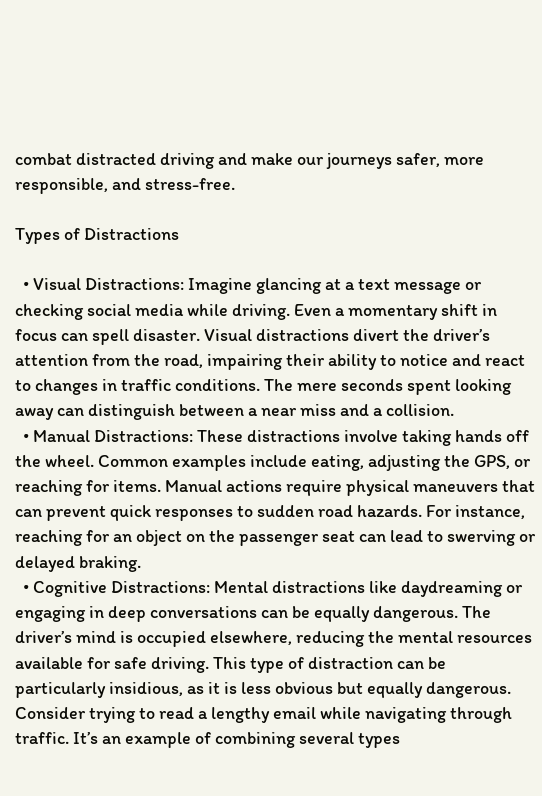combat distracted driving and make our journeys safer, more responsible, and stress-free.

Types of Distractions

  • Visual Distractions: Imagine glancing at a text message or checking social media while driving. Even a momentary shift in focus can spell disaster. Visual distractions divert the driver’s attention from the road, impairing their ability to notice and react to changes in traffic conditions. The mere seconds spent looking away can distinguish between a near miss and a collision.
  • Manual Distractions: These distractions involve taking hands off the wheel. Common examples include eating, adjusting the GPS, or reaching for items. Manual actions require physical maneuvers that can prevent quick responses to sudden road hazards. For instance, reaching for an object on the passenger seat can lead to swerving or delayed braking.
  • Cognitive Distractions: Mental distractions like daydreaming or engaging in deep conversations can be equally dangerous. The driver’s mind is occupied elsewhere, reducing the mental resources available for safe driving. This type of distraction can be particularly insidious, as it is less obvious but equally dangerous. Consider trying to read a lengthy email while navigating through traffic. It’s an example of combining several types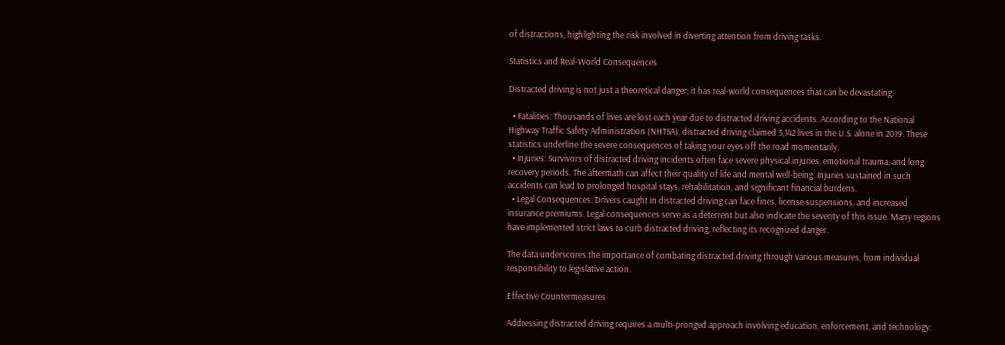of distractions, highlighting the risk involved in diverting attention from driving tasks.

Statistics and Real-World Consequences

Distracted driving is not just a theoretical danger; it has real-world consequences that can be devastating:

  • Fatalities: Thousands of lives are lost each year due to distracted driving accidents. According to the National Highway Traffic Safety Administration (NHTSA), distracted driving claimed 3,142 lives in the U.S. alone in 2019. These statistics underline the severe consequences of taking your eyes off the road momentarily.
  • Injuries: Survivors of distracted driving incidents often face severe physical injuries, emotional trauma, and long recovery periods. The aftermath can affect their quality of life and mental well-being. Injuries sustained in such accidents can lead to prolonged hospital stays, rehabilitation, and significant financial burdens.
  • Legal Consequences: Drivers caught in distracted driving can face fines, license suspensions, and increased insurance premiums. Legal consequences serve as a deterrent but also indicate the severity of this issue. Many regions have implemented strict laws to curb distracted driving, reflecting its recognized danger.

The data underscores the importance of combating distracted driving through various measures, from individual responsibility to legislative action.

Effective Countermeasures

Addressing distracted driving requires a multi-pronged approach involving education, enforcement, and technology: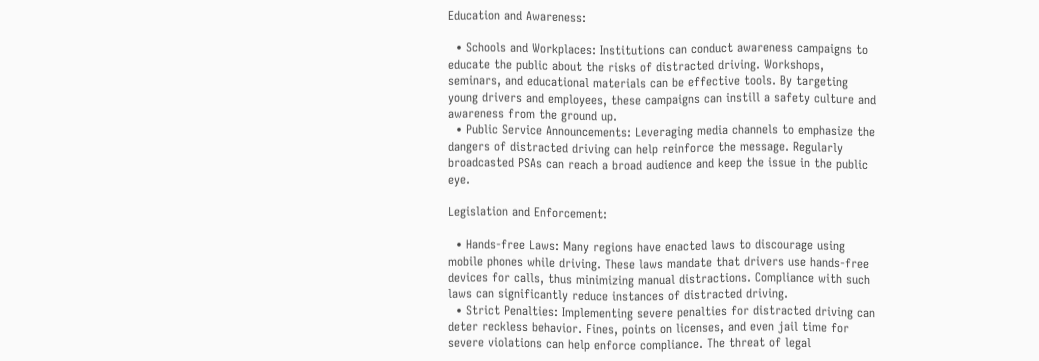Education and Awareness:

  • Schools and Workplaces: Institutions can conduct awareness campaigns to educate the public about the risks of distracted driving. Workshops, seminars, and educational materials can be effective tools. By targeting young drivers and employees, these campaigns can instill a safety culture and awareness from the ground up.
  • Public Service Announcements: Leveraging media channels to emphasize the dangers of distracted driving can help reinforce the message. Regularly broadcasted PSAs can reach a broad audience and keep the issue in the public eye.

Legislation and Enforcement:

  • Hands-free Laws: Many regions have enacted laws to discourage using mobile phones while driving. These laws mandate that drivers use hands-free devices for calls, thus minimizing manual distractions. Compliance with such laws can significantly reduce instances of distracted driving.
  • Strict Penalties: Implementing severe penalties for distracted driving can deter reckless behavior. Fines, points on licenses, and even jail time for severe violations can help enforce compliance. The threat of legal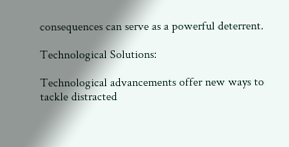consequences can serve as a powerful deterrent.

Technological Solutions:

Technological advancements offer new ways to tackle distracted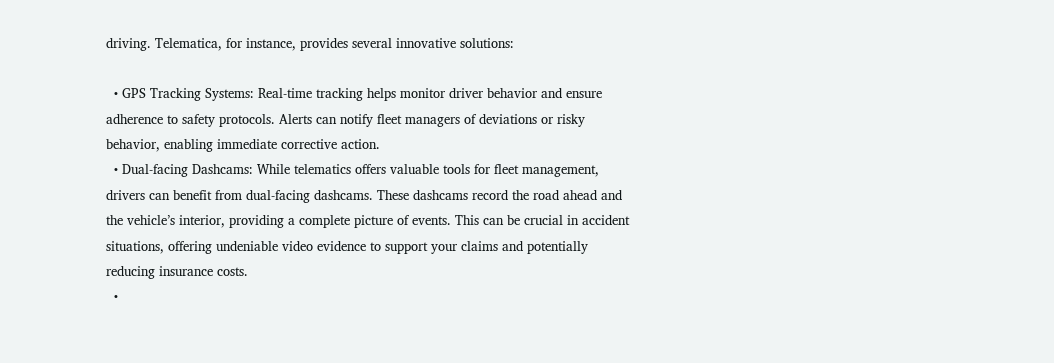driving. Telematica, for instance, provides several innovative solutions:

  • GPS Tracking Systems: Real-time tracking helps monitor driver behavior and ensure adherence to safety protocols. Alerts can notify fleet managers of deviations or risky behavior, enabling immediate corrective action.
  • Dual-facing Dashcams: While telematics offers valuable tools for fleet management, drivers can benefit from dual-facing dashcams. These dashcams record the road ahead and the vehicle’s interior, providing a complete picture of events. This can be crucial in accident situations, offering undeniable video evidence to support your claims and potentially reducing insurance costs.
  •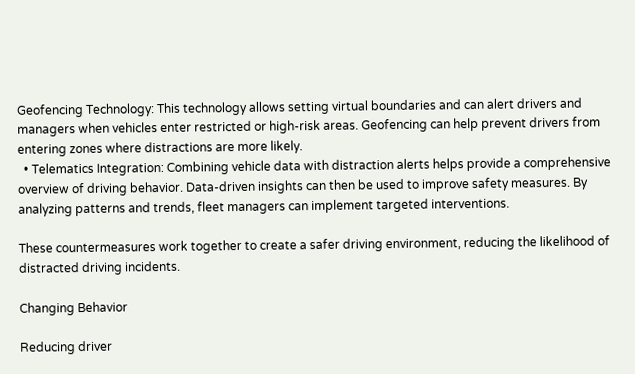Geofencing Technology: This technology allows setting virtual boundaries and can alert drivers and managers when vehicles enter restricted or high-risk areas. Geofencing can help prevent drivers from entering zones where distractions are more likely.
  • Telematics Integration: Combining vehicle data with distraction alerts helps provide a comprehensive overview of driving behavior. Data-driven insights can then be used to improve safety measures. By analyzing patterns and trends, fleet managers can implement targeted interventions.

These countermeasures work together to create a safer driving environment, reducing the likelihood of distracted driving incidents.

Changing Behavior

Reducing driver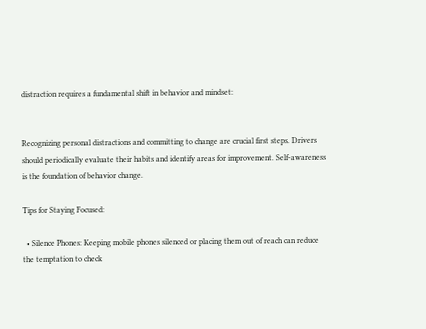distraction requires a fundamental shift in behavior and mindset:


Recognizing personal distractions and committing to change are crucial first steps. Drivers should periodically evaluate their habits and identify areas for improvement. Self-awareness is the foundation of behavior change.

Tips for Staying Focused:

  • Silence Phones: Keeping mobile phones silenced or placing them out of reach can reduce the temptation to check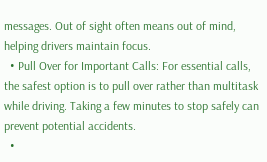messages. Out of sight often means out of mind, helping drivers maintain focus.
  • Pull Over for Important Calls: For essential calls, the safest option is to pull over rather than multitask while driving. Taking a few minutes to stop safely can prevent potential accidents.
  •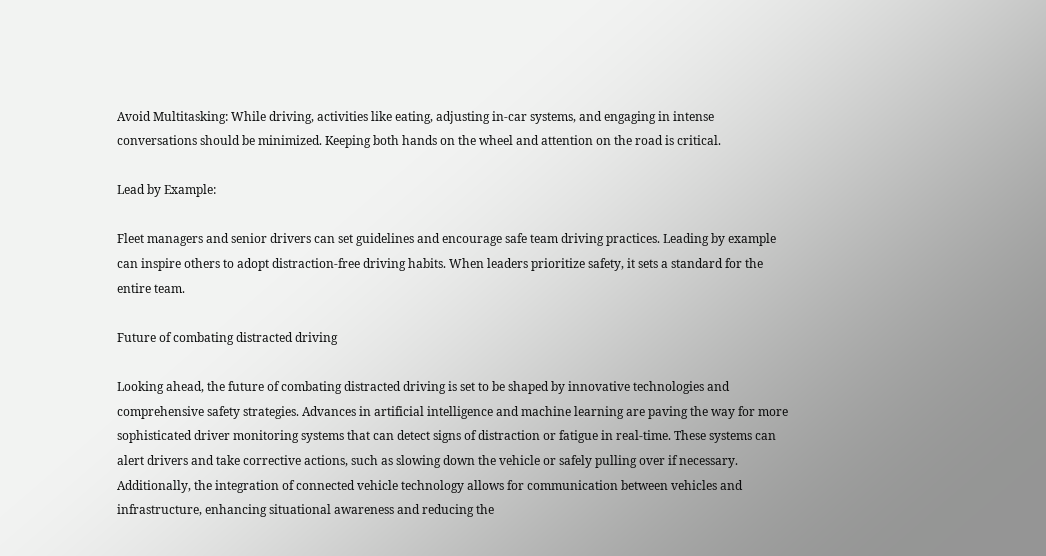Avoid Multitasking: While driving, activities like eating, adjusting in-car systems, and engaging in intense conversations should be minimized. Keeping both hands on the wheel and attention on the road is critical.

Lead by Example:

Fleet managers and senior drivers can set guidelines and encourage safe team driving practices. Leading by example can inspire others to adopt distraction-free driving habits. When leaders prioritize safety, it sets a standard for the entire team.

Future of combating distracted driving

Looking ahead, the future of combating distracted driving is set to be shaped by innovative technologies and comprehensive safety strategies. Advances in artificial intelligence and machine learning are paving the way for more sophisticated driver monitoring systems that can detect signs of distraction or fatigue in real-time. These systems can alert drivers and take corrective actions, such as slowing down the vehicle or safely pulling over if necessary. Additionally, the integration of connected vehicle technology allows for communication between vehicles and infrastructure, enhancing situational awareness and reducing the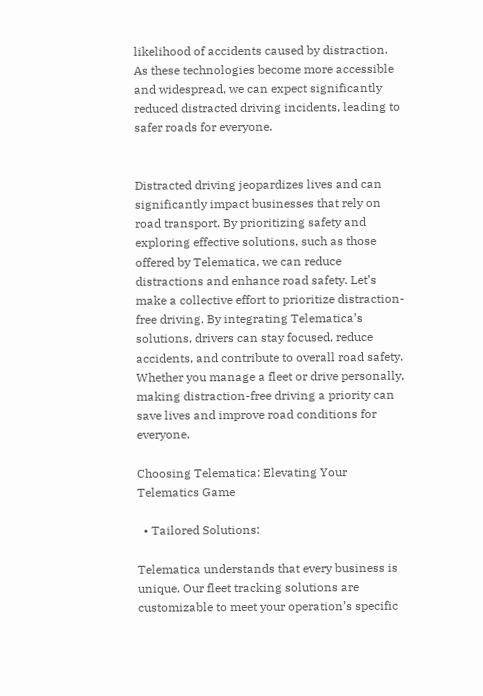likelihood of accidents caused by distraction. As these technologies become more accessible and widespread, we can expect significantly reduced distracted driving incidents, leading to safer roads for everyone.


Distracted driving jeopardizes lives and can significantly impact businesses that rely on road transport. By prioritizing safety and exploring effective solutions, such as those offered by Telematica, we can reduce distractions and enhance road safety. Let’s make a collective effort to prioritize distraction-free driving. By integrating Telematica’s solutions, drivers can stay focused, reduce accidents, and contribute to overall road safety. Whether you manage a fleet or drive personally, making distraction-free driving a priority can save lives and improve road conditions for everyone.

Choosing Telematica: Elevating Your Telematics Game

  • Tailored Solutions:

Telematica understands that every business is unique. Our fleet tracking solutions are customizable to meet your operation’s specific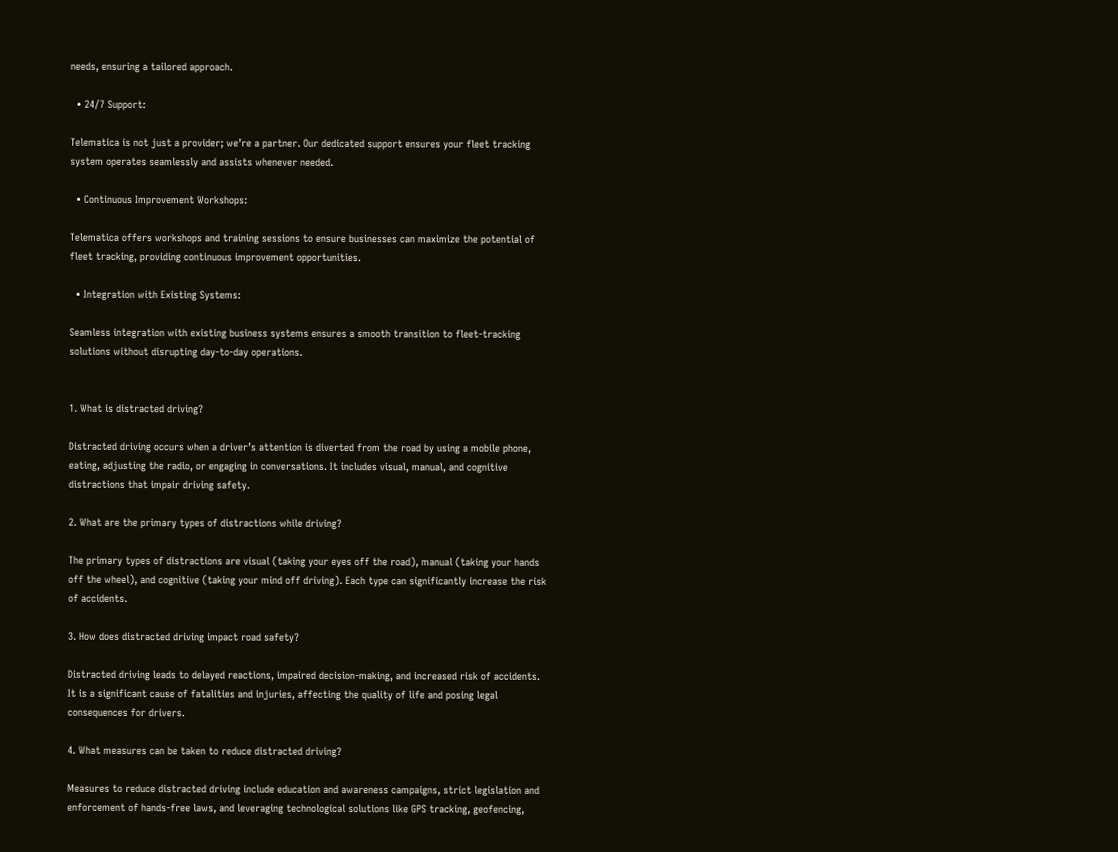needs, ensuring a tailored approach.

  • 24/7 Support:

Telematica is not just a provider; we’re a partner. Our dedicated support ensures your fleet tracking system operates seamlessly and assists whenever needed.

  • Continuous Improvement Workshops:

Telematica offers workshops and training sessions to ensure businesses can maximize the potential of fleet tracking, providing continuous improvement opportunities.

  • Integration with Existing Systems:

Seamless integration with existing business systems ensures a smooth transition to fleet-tracking solutions without disrupting day-to-day operations.


1. What is distracted driving?

Distracted driving occurs when a driver’s attention is diverted from the road by using a mobile phone, eating, adjusting the radio, or engaging in conversations. It includes visual, manual, and cognitive distractions that impair driving safety.

2. What are the primary types of distractions while driving?

The primary types of distractions are visual (taking your eyes off the road), manual (taking your hands off the wheel), and cognitive (taking your mind off driving). Each type can significantly increase the risk of accidents.

3. How does distracted driving impact road safety?

Distracted driving leads to delayed reactions, impaired decision-making, and increased risk of accidents. It is a significant cause of fatalities and injuries, affecting the quality of life and posing legal consequences for drivers.

4. What measures can be taken to reduce distracted driving?

Measures to reduce distracted driving include education and awareness campaigns, strict legislation and enforcement of hands-free laws, and leveraging technological solutions like GPS tracking, geofencing,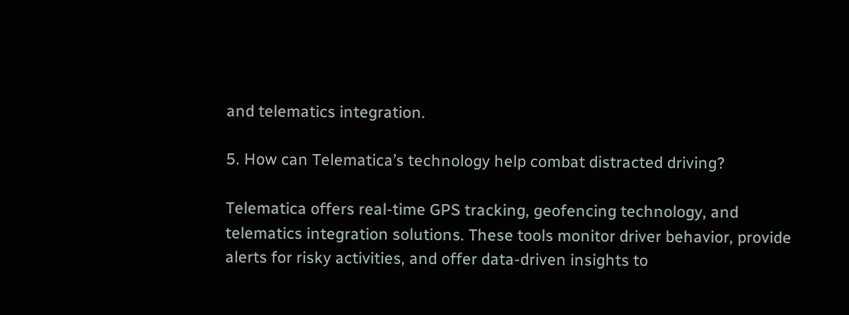and telematics integration.

5. How can Telematica’s technology help combat distracted driving?

Telematica offers real-time GPS tracking, geofencing technology, and telematics integration solutions. These tools monitor driver behavior, provide alerts for risky activities, and offer data-driven insights to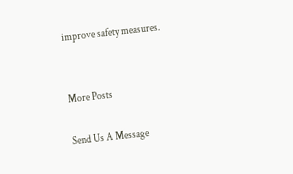improve safety measures.


More Posts

Send Us A Message